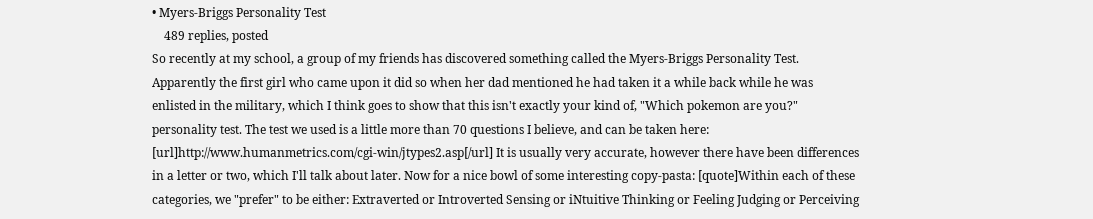• Myers-Briggs Personality Test
    489 replies, posted
So recently at my school, a group of my friends has discovered something called the Myers-Briggs Personality Test. Apparently the first girl who came upon it did so when her dad mentioned he had taken it a while back while he was enlisted in the military, which I think goes to show that this isn't exactly your kind of, "Which pokemon are you?" personality test. The test we used is a little more than 70 questions I believe, and can be taken here: [url]http://www.humanmetrics.com/cgi-win/jtypes2.asp[/url] It is usually very accurate, however there have been differences in a letter or two, which I'll talk about later. Now for a nice bowl of some interesting copy-pasta: [quote]Within each of these categories, we "prefer" to be either: Extraverted or Introverted Sensing or iNtuitive Thinking or Feeling Judging or Perceiving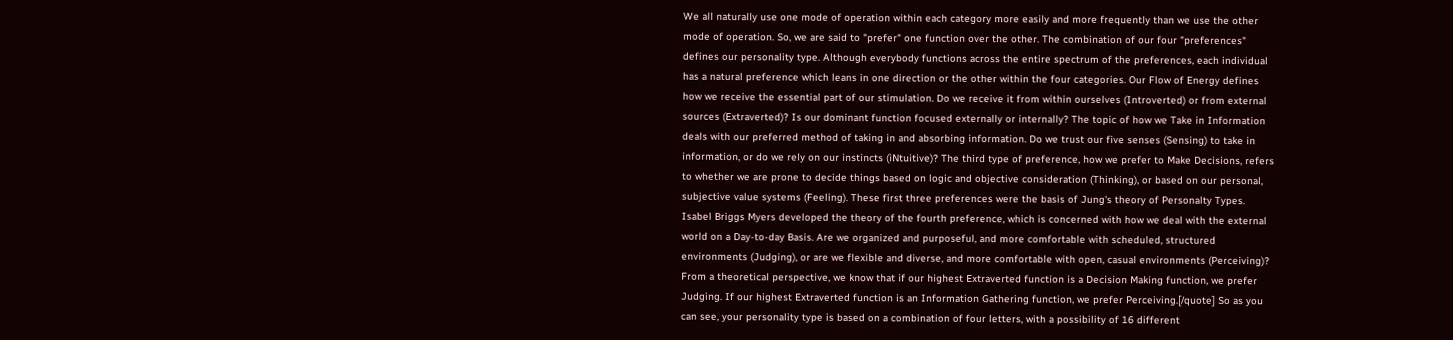We all naturally use one mode of operation within each category more easily and more frequently than we use the other mode of operation. So, we are said to "prefer" one function over the other. The combination of our four "preferences" defines our personality type. Although everybody functions across the entire spectrum of the preferences, each individual has a natural preference which leans in one direction or the other within the four categories. Our Flow of Energy defines how we receive the essential part of our stimulation. Do we receive it from within ourselves (Introverted) or from external sources (Extraverted)? Is our dominant function focused externally or internally? The topic of how we Take in Information deals with our preferred method of taking in and absorbing information. Do we trust our five senses (Sensing) to take in information, or do we rely on our instincts (iNtuitive)? The third type of preference, how we prefer to Make Decisions, refers to whether we are prone to decide things based on logic and objective consideration (Thinking), or based on our personal, subjective value systems (Feeling). These first three preferences were the basis of Jung's theory of Personalty Types. Isabel Briggs Myers developed the theory of the fourth preference, which is concerned with how we deal with the external world on a Day-to-day Basis. Are we organized and purposeful, and more comfortable with scheduled, structured environments (Judging), or are we flexible and diverse, and more comfortable with open, casual environments (Perceiving)? From a theoretical perspective, we know that if our highest Extraverted function is a Decision Making function, we prefer Judging. If our highest Extraverted function is an Information Gathering function, we prefer Perceiving.[/quote] So as you can see, your personality type is based on a combination of four letters, with a possibility of 16 different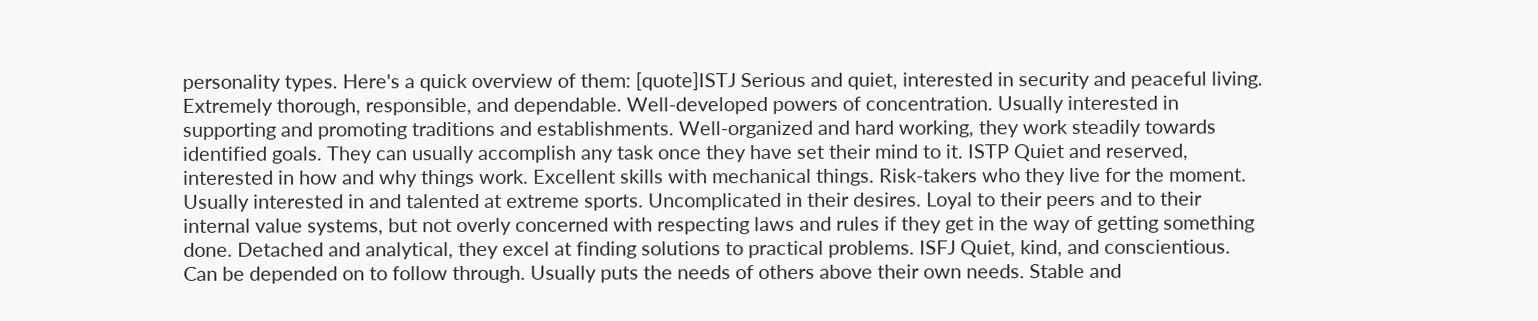personality types. Here's a quick overview of them: [quote]ISTJ Serious and quiet, interested in security and peaceful living. Extremely thorough, responsible, and dependable. Well-developed powers of concentration. Usually interested in supporting and promoting traditions and establishments. Well-organized and hard working, they work steadily towards identified goals. They can usually accomplish any task once they have set their mind to it. ISTP Quiet and reserved, interested in how and why things work. Excellent skills with mechanical things. Risk-takers who they live for the moment. Usually interested in and talented at extreme sports. Uncomplicated in their desires. Loyal to their peers and to their internal value systems, but not overly concerned with respecting laws and rules if they get in the way of getting something done. Detached and analytical, they excel at finding solutions to practical problems. ISFJ Quiet, kind, and conscientious. Can be depended on to follow through. Usually puts the needs of others above their own needs. Stable and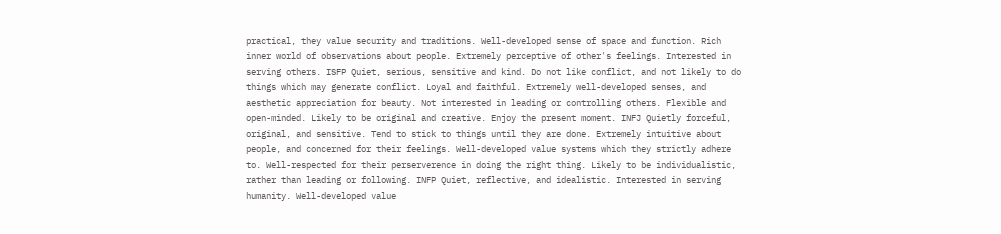practical, they value security and traditions. Well-developed sense of space and function. Rich inner world of observations about people. Extremely perceptive of other's feelings. Interested in serving others. ISFP Quiet, serious, sensitive and kind. Do not like conflict, and not likely to do things which may generate conflict. Loyal and faithful. Extremely well-developed senses, and aesthetic appreciation for beauty. Not interested in leading or controlling others. Flexible and open-minded. Likely to be original and creative. Enjoy the present moment. INFJ Quietly forceful, original, and sensitive. Tend to stick to things until they are done. Extremely intuitive about people, and concerned for their feelings. Well-developed value systems which they strictly adhere to. Well-respected for their perserverence in doing the right thing. Likely to be individualistic, rather than leading or following. INFP Quiet, reflective, and idealistic. Interested in serving humanity. Well-developed value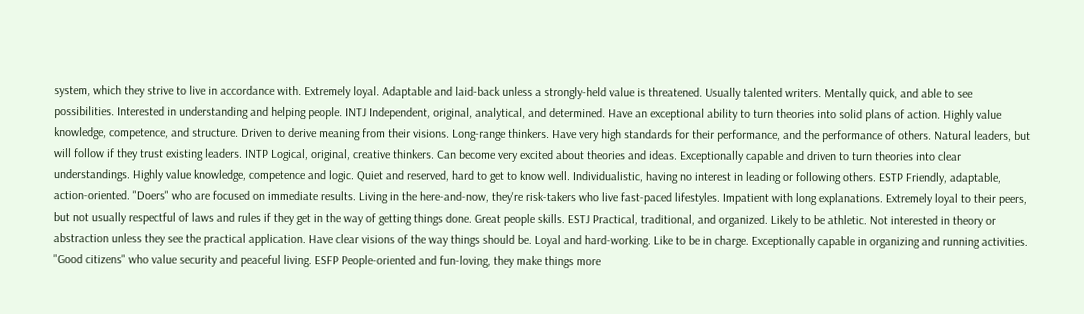system, which they strive to live in accordance with. Extremely loyal. Adaptable and laid-back unless a strongly-held value is threatened. Usually talented writers. Mentally quick, and able to see possibilities. Interested in understanding and helping people. INTJ Independent, original, analytical, and determined. Have an exceptional ability to turn theories into solid plans of action. Highly value knowledge, competence, and structure. Driven to derive meaning from their visions. Long-range thinkers. Have very high standards for their performance, and the performance of others. Natural leaders, but will follow if they trust existing leaders. INTP Logical, original, creative thinkers. Can become very excited about theories and ideas. Exceptionally capable and driven to turn theories into clear understandings. Highly value knowledge, competence and logic. Quiet and reserved, hard to get to know well. Individualistic, having no interest in leading or following others. ESTP Friendly, adaptable, action-oriented. "Doers" who are focused on immediate results. Living in the here-and-now, they're risk-takers who live fast-paced lifestyles. Impatient with long explanations. Extremely loyal to their peers, but not usually respectful of laws and rules if they get in the way of getting things done. Great people skills. ESTJ Practical, traditional, and organized. Likely to be athletic. Not interested in theory or abstraction unless they see the practical application. Have clear visions of the way things should be. Loyal and hard-working. Like to be in charge. Exceptionally capable in organizing and running activities. "Good citizens" who value security and peaceful living. ESFP People-oriented and fun-loving, they make things more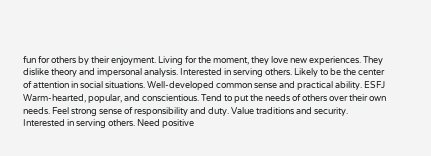fun for others by their enjoyment. Living for the moment, they love new experiences. They dislike theory and impersonal analysis. Interested in serving others. Likely to be the center of attention in social situations. Well-developed common sense and practical ability. ESFJ Warm-hearted, popular, and conscientious. Tend to put the needs of others over their own needs. Feel strong sense of responsibility and duty. Value traditions and security. Interested in serving others. Need positive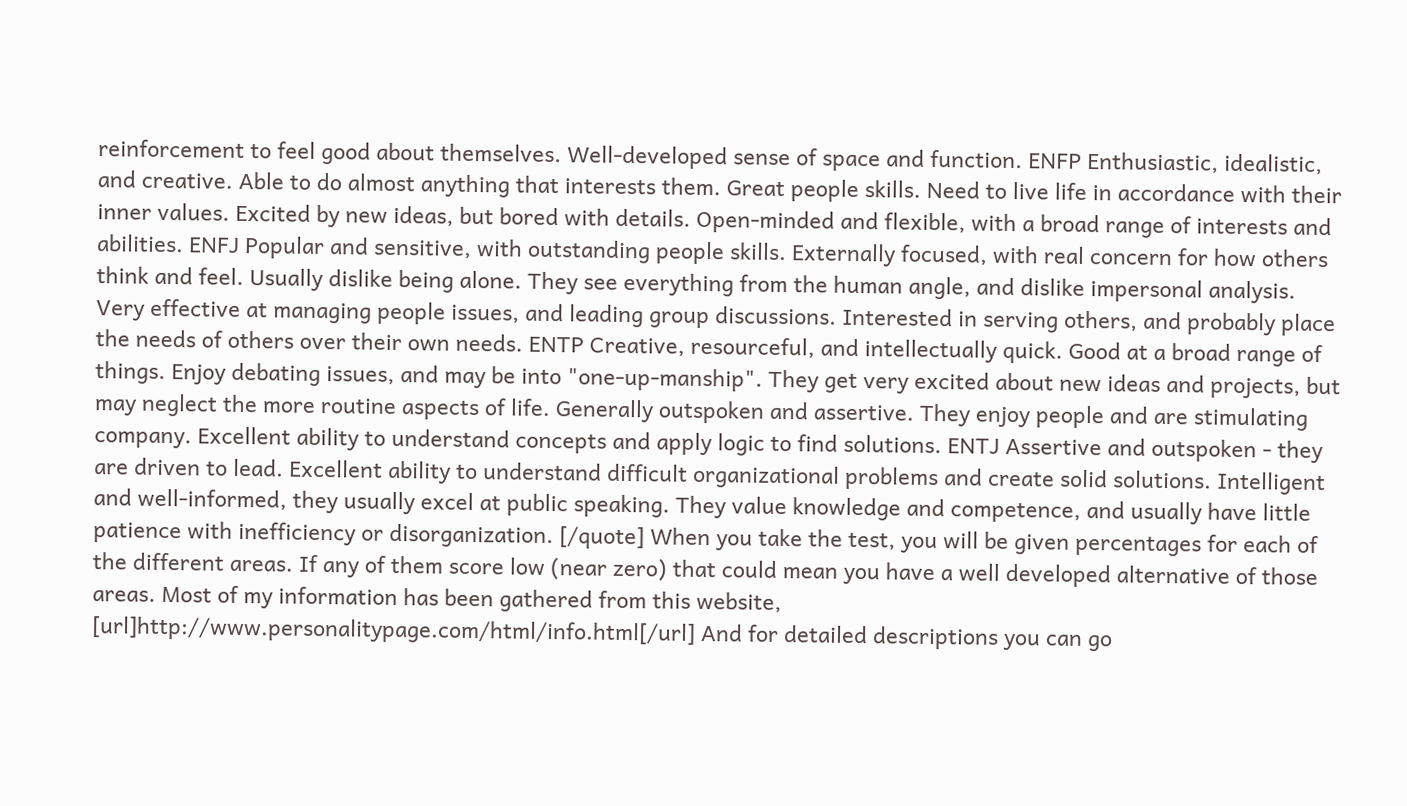reinforcement to feel good about themselves. Well-developed sense of space and function. ENFP Enthusiastic, idealistic, and creative. Able to do almost anything that interests them. Great people skills. Need to live life in accordance with their inner values. Excited by new ideas, but bored with details. Open-minded and flexible, with a broad range of interests and abilities. ENFJ Popular and sensitive, with outstanding people skills. Externally focused, with real concern for how others think and feel. Usually dislike being alone. They see everything from the human angle, and dislike impersonal analysis. Very effective at managing people issues, and leading group discussions. Interested in serving others, and probably place the needs of others over their own needs. ENTP Creative, resourceful, and intellectually quick. Good at a broad range of things. Enjoy debating issues, and may be into "one-up-manship". They get very excited about new ideas and projects, but may neglect the more routine aspects of life. Generally outspoken and assertive. They enjoy people and are stimulating company. Excellent ability to understand concepts and apply logic to find solutions. ENTJ Assertive and outspoken - they are driven to lead. Excellent ability to understand difficult organizational problems and create solid solutions. Intelligent and well-informed, they usually excel at public speaking. They value knowledge and competence, and usually have little patience with inefficiency or disorganization. [/quote] When you take the test, you will be given percentages for each of the different areas. If any of them score low (near zero) that could mean you have a well developed alternative of those areas. Most of my information has been gathered from this website, [url]http://www.personalitypage.com/html/info.html[/url] And for detailed descriptions you can go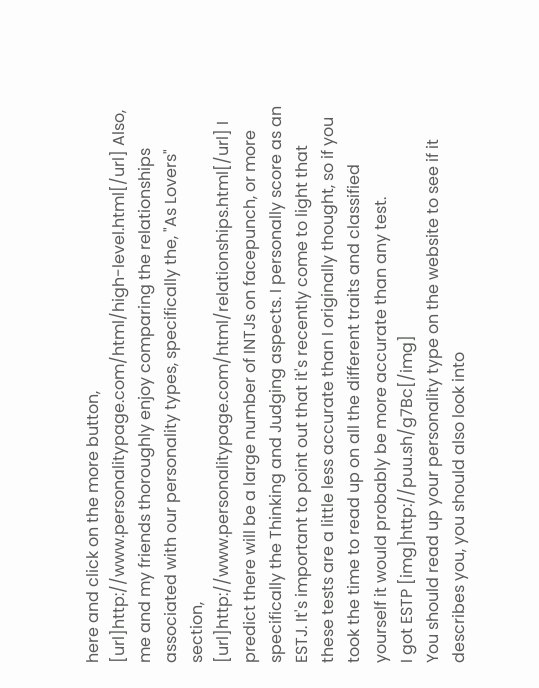here and click on the more button, [url]http://www.personalitypage.com/html/high-level.html[/url] Also, me and my friends thoroughly enjoy comparing the relationships associated with our personality types, specifically the, "As Lovers" section, [url]http://www.personalitypage.com/html/relationships.html[/url] I predict there will be a large number of INTJs on facepunch, or more specifically the Thinking and Judging aspects. I personally score as an ESTJ. It's important to point out that it's recently come to light that these tests are a little less accurate than I originally thought, so if you took the time to read up on all the different traits and classified yourself it would probably be more accurate than any test.
I got ESTP [img]http://puu.sh/g7Bc[/img]
You should read up your personality type on the website to see if it describes you, you should also look into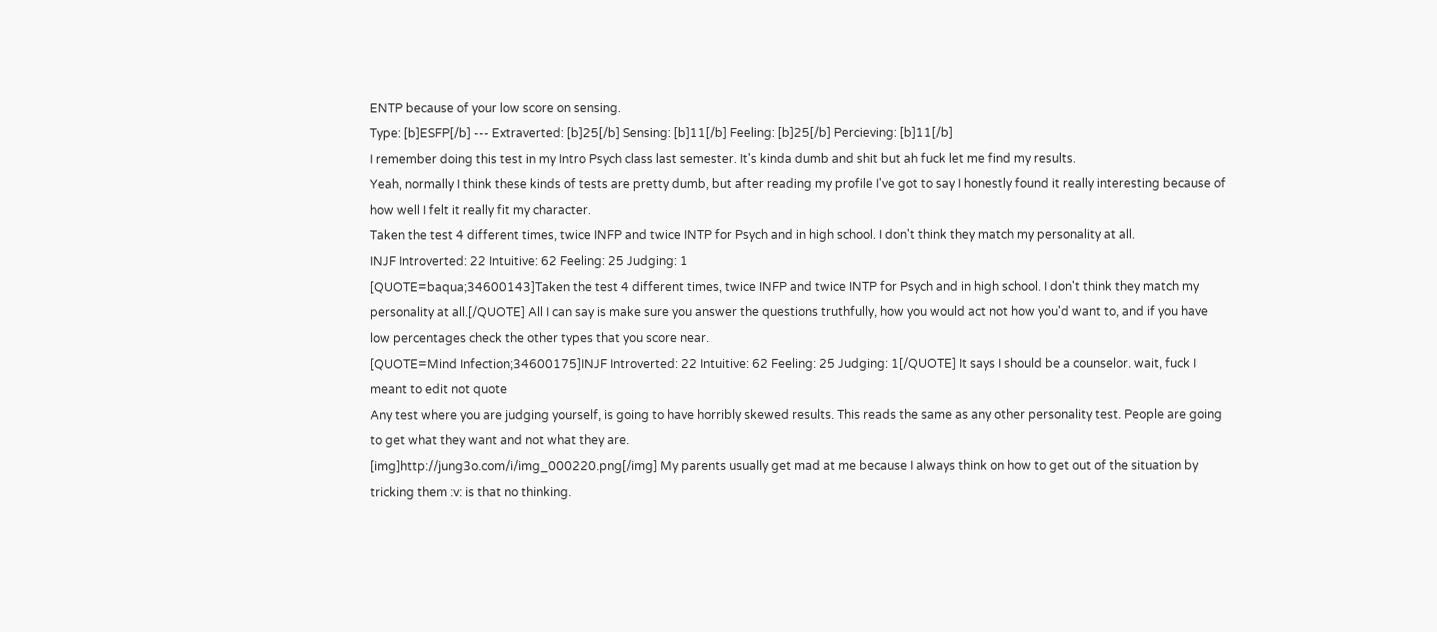ENTP because of your low score on sensing.
Type: [b]ESFP[/b] --- Extraverted: [b]25[/b] Sensing: [b]11[/b] Feeling: [b]25[/b] Percieving: [b]11[/b]
I remember doing this test in my Intro Psych class last semester. It's kinda dumb and shit but ah fuck let me find my results.
Yeah, normally I think these kinds of tests are pretty dumb, but after reading my profile I've got to say I honestly found it really interesting because of how well I felt it really fit my character.
Taken the test 4 different times, twice INFP and twice INTP for Psych and in high school. I don't think they match my personality at all.
INJF Introverted: 22 Intuitive: 62 Feeling: 25 Judging: 1
[QUOTE=baqua;34600143]Taken the test 4 different times, twice INFP and twice INTP for Psych and in high school. I don't think they match my personality at all.[/QUOTE] All I can say is make sure you answer the questions truthfully, how you would act not how you'd want to, and if you have low percentages check the other types that you score near.
[QUOTE=Mind Infection;34600175]INJF Introverted: 22 Intuitive: 62 Feeling: 25 Judging: 1[/QUOTE] It says I should be a counselor. wait, fuck I meant to edit not quote
Any test where you are judging yourself, is going to have horribly skewed results. This reads the same as any other personality test. People are going to get what they want and not what they are.
[img]http://jung3o.com/i/img_000220.png[/img] My parents usually get mad at me because I always think on how to get out of the situation by tricking them :v: is that no thinking.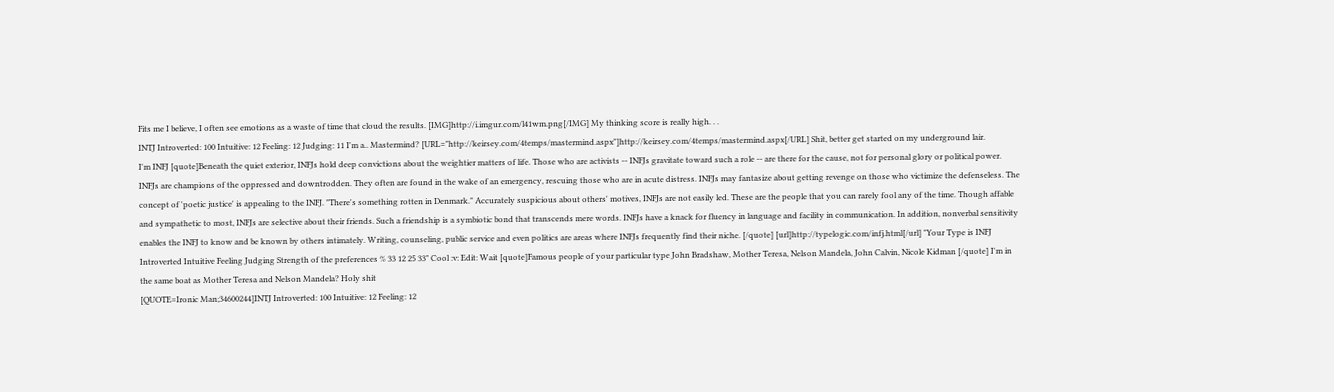Fits me I believe, I often see emotions as a waste of time that cloud the results. [IMG]http://i.imgur.com/l41wm.png[/IMG] My thinking score is really high. . .
INTJ Introverted: 100 Intuitive: 12 Feeling: 12 Judging: 11 I'm a.. Mastermind? [URL="http://keirsey.com/4temps/mastermind.aspx"]http://keirsey.com/4temps/mastermind.aspx[/URL] Shit, better get started on my underground lair.
I'm INFJ [quote]Beneath the quiet exterior, INFJs hold deep convictions about the weightier matters of life. Those who are activists -- INFJs gravitate toward such a role -- are there for the cause, not for personal glory or political power. INFJs are champions of the oppressed and downtrodden. They often are found in the wake of an emergency, rescuing those who are in acute distress. INFJs may fantasize about getting revenge on those who victimize the defenseless. The concept of 'poetic justice' is appealing to the INFJ. "There's something rotten in Denmark." Accurately suspicious about others' motives, INFJs are not easily led. These are the people that you can rarely fool any of the time. Though affable and sympathetic to most, INFJs are selective about their friends. Such a friendship is a symbiotic bond that transcends mere words. INFJs have a knack for fluency in language and facility in communication. In addition, nonverbal sensitivity enables the INFJ to know and be known by others intimately. Writing, counseling, public service and even politics are areas where INFJs frequently find their niche. [/quote] [url]http://typelogic.com/infj.html[/url] "Your Type is INFJ Introverted Intuitive Feeling Judging Strength of the preferences % 33 12 25 33" Cool :v: Edit: Wait [quote]Famous people of your particular type John Bradshaw, Mother Teresa, Nelson Mandela, John Calvin, Nicole Kidman [/quote] I'm in the same boat as Mother Teresa and Nelson Mandela? Holy shit
[QUOTE=Ironic Man;34600244]INTJ Introverted: 100 Intuitive: 12 Feeling: 12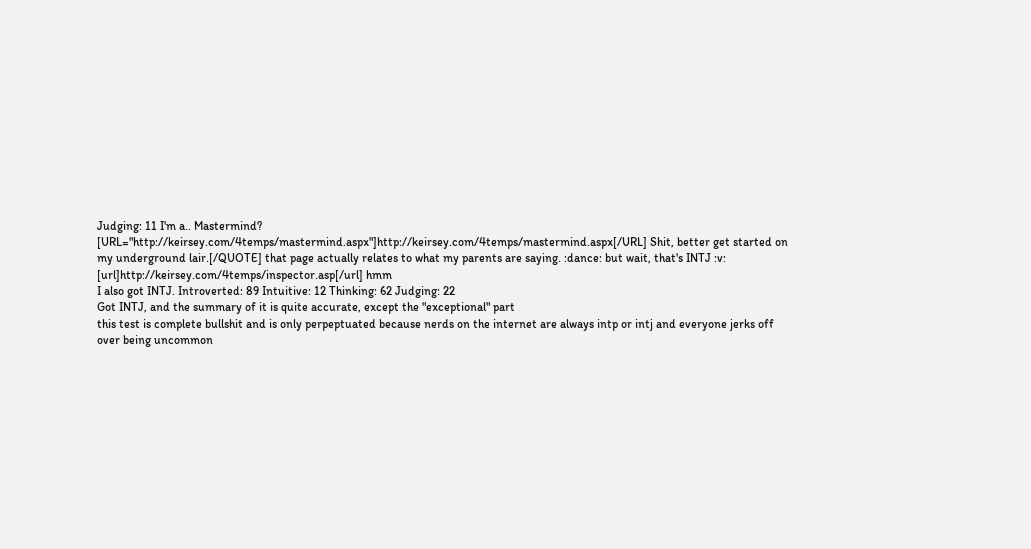Judging: 11 I'm a.. Mastermind? [URL="http://keirsey.com/4temps/mastermind.aspx"]http://keirsey.com/4temps/mastermind.aspx[/URL] Shit, better get started on my underground lair.[/QUOTE] that page actually relates to what my parents are saying. :dance: but wait, that's INTJ :v: [url]http://keirsey.com/4temps/inspector.asp[/url] hmm
I also got INTJ. Introverted: 89 Intuitive: 12 Thinking: 62 Judging: 22
Got INTJ, and the summary of it is quite accurate, except the "exceptional" part
this test is complete bullshit and is only perpeptuated because nerds on the internet are always intp or intj and everyone jerks off over being uncommon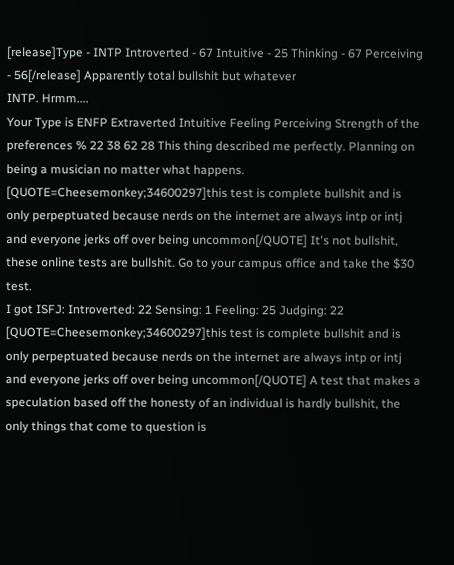[release]Type - INTP Introverted - 67 Intuitive - 25 Thinking - 67 Perceiving - 56[/release] Apparently total bullshit but whatever
INTP. Hrmm....
Your Type is ENFP Extraverted Intuitive Feeling Perceiving Strength of the preferences % 22 38 62 28 This thing described me perfectly. Planning on being a musician no matter what happens.
[QUOTE=Cheesemonkey;34600297]this test is complete bullshit and is only perpeptuated because nerds on the internet are always intp or intj and everyone jerks off over being uncommon[/QUOTE] It's not bullshit, these online tests are bullshit. Go to your campus office and take the $30 test.
I got ISFJ: Introverted: 22 Sensing: 1 Feeling: 25 Judging: 22
[QUOTE=Cheesemonkey;34600297]this test is complete bullshit and is only perpeptuated because nerds on the internet are always intp or intj and everyone jerks off over being uncommon[/QUOTE] A test that makes a speculation based off the honesty of an individual is hardly bullshit, the only things that come to question is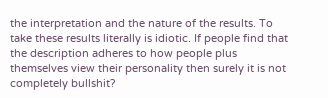the interpretation and the nature of the results. To take these results literally is idiotic. If people find that the description adheres to how people plus themselves view their personality then surely it is not completely bullshit?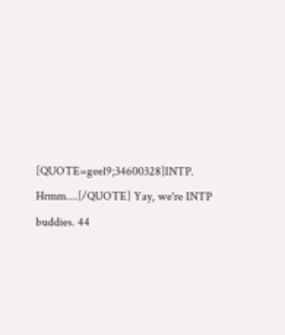[QUOTE=geel9;34600328]INTP. Hrmm....[/QUOTE] Yay, we're INTP buddies. 44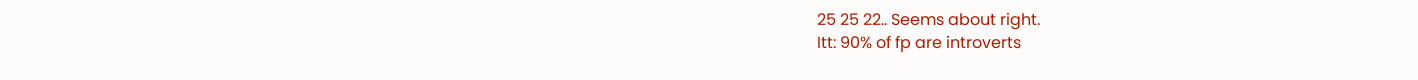25 25 22.. Seems about right.
Itt: 90% of fp are introverts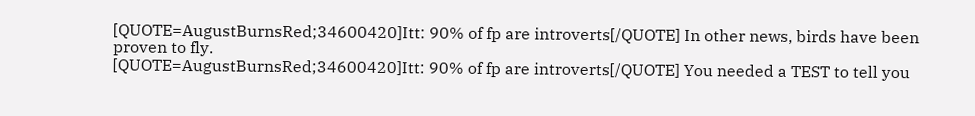[QUOTE=AugustBurnsRed;34600420]Itt: 90% of fp are introverts[/QUOTE] In other news, birds have been proven to fly.
[QUOTE=AugustBurnsRed;34600420]Itt: 90% of fp are introverts[/QUOTE] You needed a TEST to tell you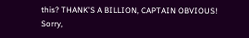this? THANK'S A BILLION, CAPTAIN OBVIOUS!
Sorry,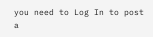you need to Log In to post a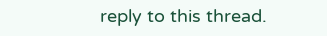reply to this thread.